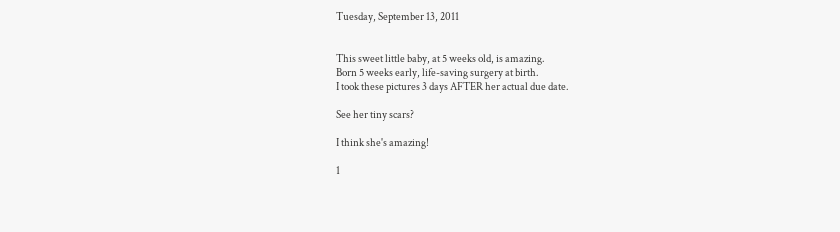Tuesday, September 13, 2011


This sweet little baby, at 5 weeks old, is amazing.
Born 5 weeks early, life-saving surgery at birth.
I took these pictures 3 days AFTER her actual due date.

See her tiny scars?

I think she's amazing!

1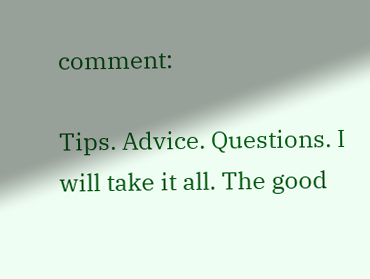comment:

Tips. Advice. Questions. I will take it all. The good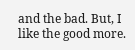and the bad. But, I like the good more.